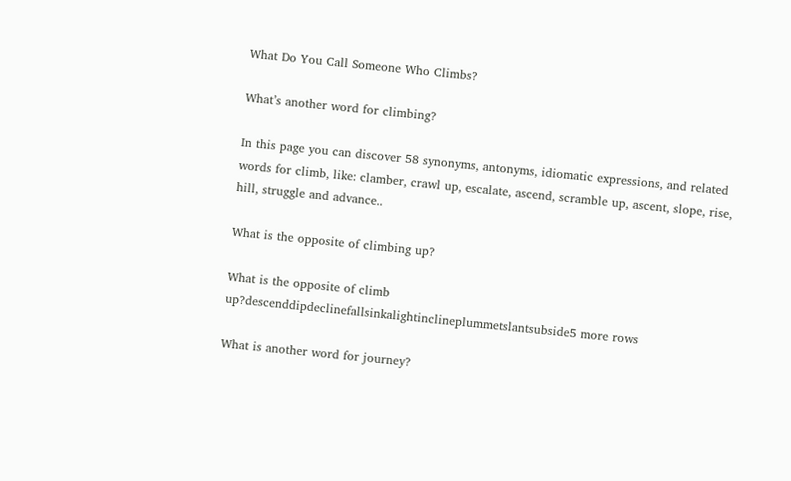What Do You Call Someone Who Climbs?

What’s another word for climbing?

In this page you can discover 58 synonyms, antonyms, idiomatic expressions, and related words for climb, like: clamber, crawl up, escalate, ascend, scramble up, ascent, slope, rise, hill, struggle and advance..

What is the opposite of climbing up?

What is the opposite of climb up?descenddipdeclinefallsinkalightinclineplummetslantsubside5 more rows

What is another word for journey?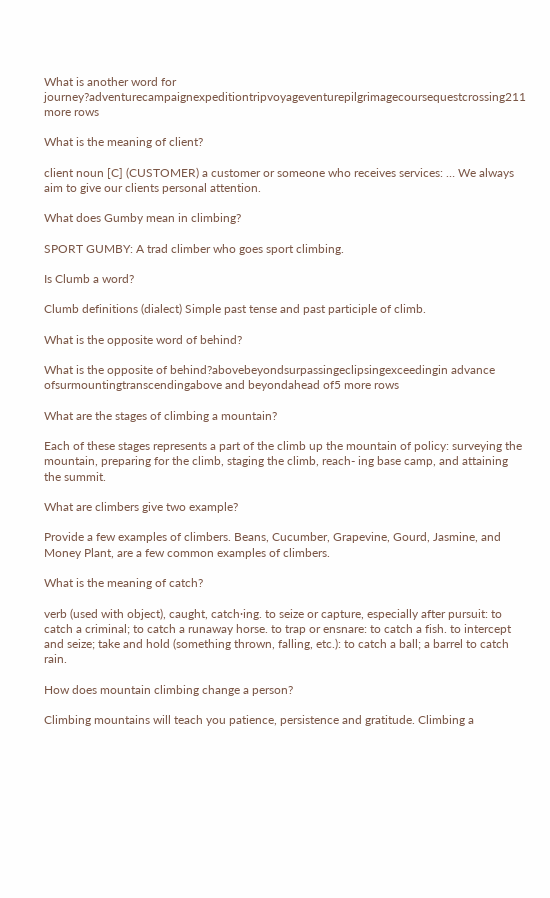What is another word for journey?adventurecampaignexpeditiontripvoyageventurepilgrimagecoursequestcrossing211 more rows

What is the meaning of client?

client noun [C] (CUSTOMER) a customer or someone who receives services: … We always aim to give our clients personal attention.

What does Gumby mean in climbing?

SPORT GUMBY: A trad climber who goes sport climbing.

Is Clumb a word?

Clumb definitions (dialect) Simple past tense and past participle of climb.

What is the opposite word of behind?

What is the opposite of behind?abovebeyondsurpassingeclipsingexceedingin advance ofsurmountingtranscendingabove and beyondahead of5 more rows

What are the stages of climbing a mountain?

Each of these stages represents a part of the climb up the mountain of policy: surveying the mountain, preparing for the climb, staging the climb, reach- ing base camp, and attaining the summit.

What are climbers give two example?

Provide a few examples of climbers. Beans, Cucumber, Grapevine, Gourd, Jasmine, and Money Plant, are a few common examples of climbers.

What is the meaning of catch?

verb (used with object), caught, catch·ing. to seize or capture, especially after pursuit: to catch a criminal; to catch a runaway horse. to trap or ensnare: to catch a fish. to intercept and seize; take and hold (something thrown, falling, etc.): to catch a ball; a barrel to catch rain.

How does mountain climbing change a person?

Climbing mountains will teach you patience, persistence and gratitude. Climbing a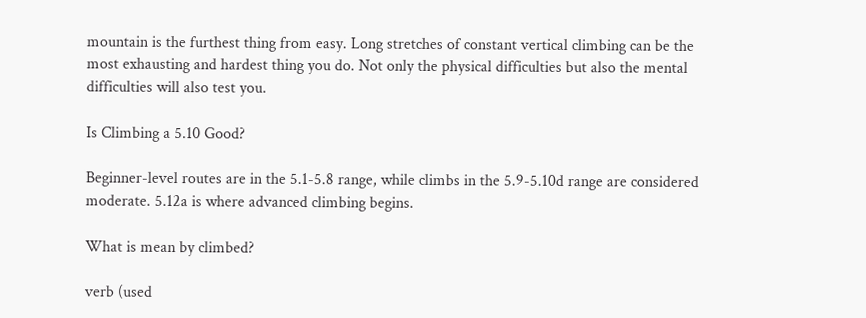mountain is the furthest thing from easy. Long stretches of constant vertical climbing can be the most exhausting and hardest thing you do. Not only the physical difficulties but also the mental difficulties will also test you.

Is Climbing a 5.10 Good?

Beginner-level routes are in the 5.1-5.8 range, while climbs in the 5.9-5.10d range are considered moderate. 5.12a is where advanced climbing begins.

What is mean by climbed?

verb (used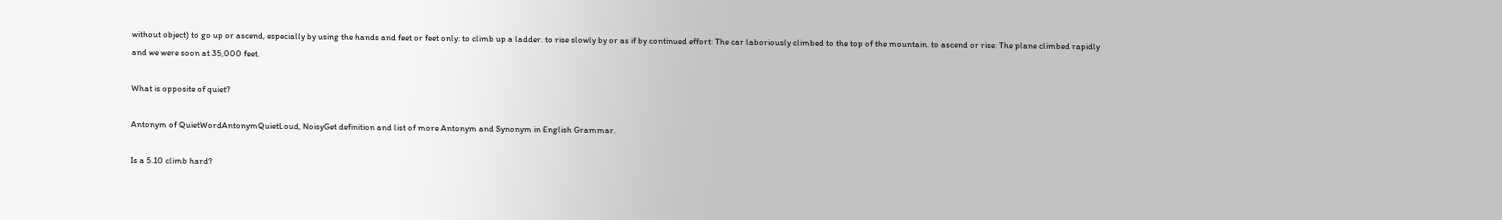without object) to go up or ascend, especially by using the hands and feet or feet only: to climb up a ladder. to rise slowly by or as if by continued effort: The car laboriously climbed to the top of the mountain. to ascend or rise: The plane climbed rapidly and we were soon at 35,000 feet.

What is opposite of quiet?

Antonym of QuietWordAntonymQuietLoud, NoisyGet definition and list of more Antonym and Synonym in English Grammar.

Is a 5.10 climb hard?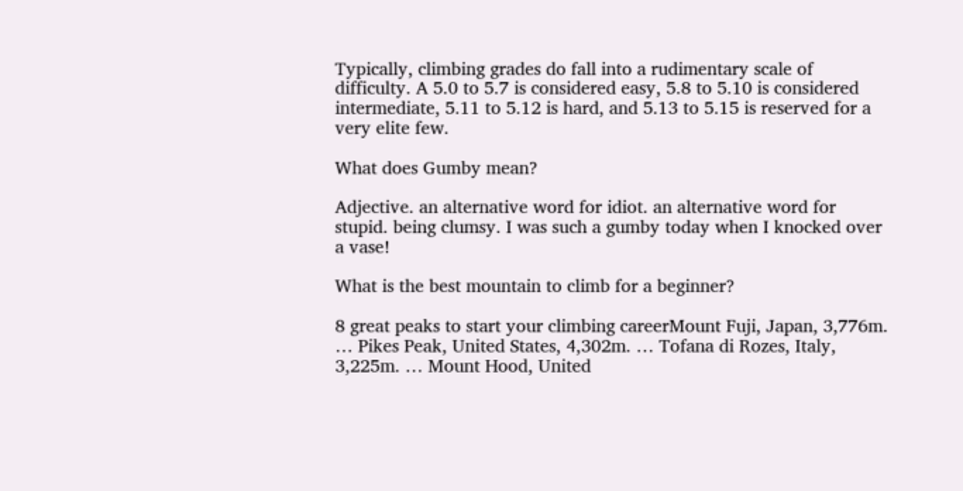Typically, climbing grades do fall into a rudimentary scale of difficulty. A 5.0 to 5.7 is considered easy, 5.8 to 5.10 is considered intermediate, 5.11 to 5.12 is hard, and 5.13 to 5.15 is reserved for a very elite few.

What does Gumby mean?

Adjective. an alternative word for idiot. an alternative word for stupid. being clumsy. I was such a gumby today when I knocked over a vase!

What is the best mountain to climb for a beginner?

8 great peaks to start your climbing careerMount Fuji, Japan, 3,776m. … Pikes Peak, United States, 4,302m. … Tofana di Rozes, Italy, 3,225m. … Mount Hood, United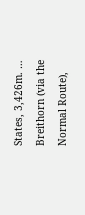States, 3,426m. … Breithorn (via the Normal Route),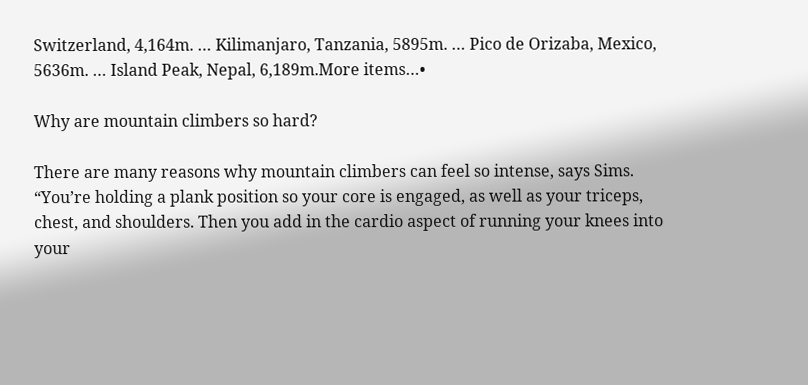Switzerland, 4,164m. … Kilimanjaro, Tanzania, 5895m. … Pico de Orizaba, Mexico, 5636m. … Island Peak, Nepal, 6,189m.More items…•

Why are mountain climbers so hard?

There are many reasons why mountain climbers can feel so intense, says Sims. “You’re holding a plank position so your core is engaged, as well as your triceps, chest, and shoulders. Then you add in the cardio aspect of running your knees into your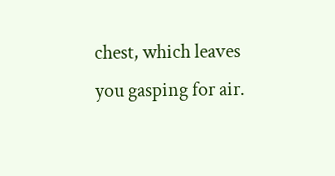chest, which leaves you gasping for air.